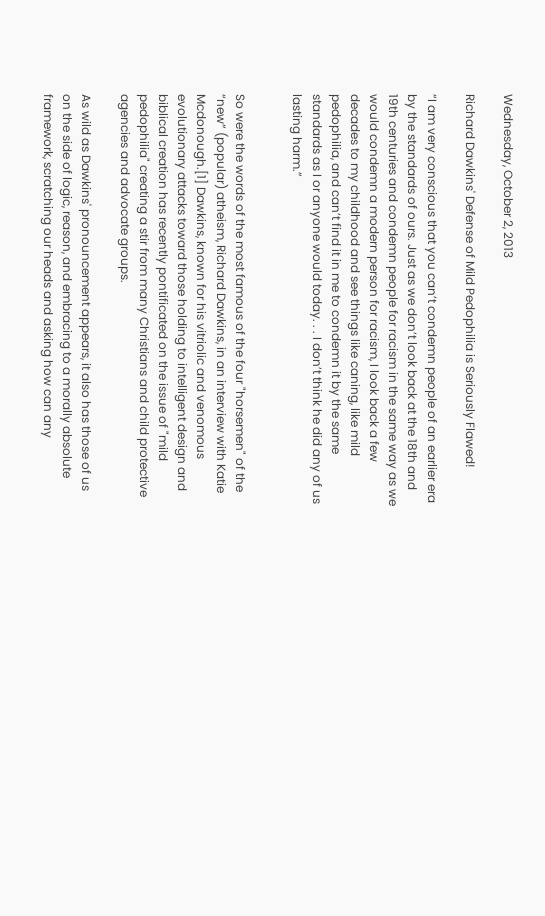Wednesday, October 2, 2013

Richard Dawkins' Defense of Mild Pedophilia is Seriously Flawed!

“I am very conscious that you can’t condemn people of an earlier era by the standards of ours. Just as we don’t look back at the 18th and 19th centuries and condemn people for racism in the same way as we would condemn a modern person for racism, I look back a few decades to my childhood and see things like caning, like mild pedophilia, and can’t find it in me to condemn it by the same standards as I or anyone would today. . . I don’t think he did any of us lasting harm.”


So were the words of the most famous of the four "horsemen" of the “new” (popular) atheism, Richard Dawkins, in an interview with Katie Mcdonough.[1] Dawkins, known for his vitriolic and venomous evolutionary attacks toward those holding to intelligent design and biblical creation has recently pontificated on the issue of "mild pedophilia" creating a stir from many Christians and child protective agencies and advocate groups.

As wild as Dawkins' pronouncement appears, it also has those of us on the side of logic, reason, and embracing to a morally absolute framework, scratching our heads and asking how can any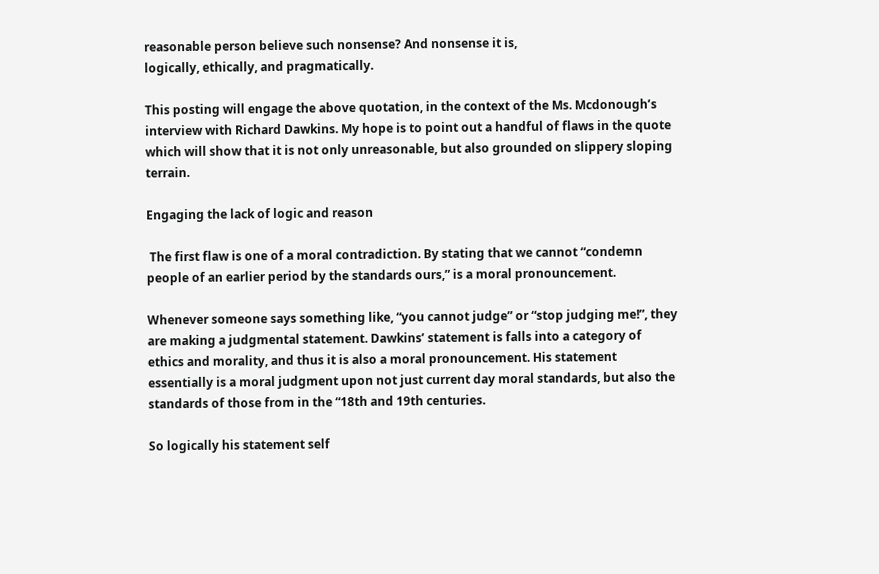reasonable person believe such nonsense? And nonsense it is,
logically, ethically, and pragmatically.

This posting will engage the above quotation, in the context of the Ms. Mcdonough’s interview with Richard Dawkins. My hope is to point out a handful of flaws in the quote which will show that it is not only unreasonable, but also grounded on slippery sloping terrain.

Engaging the lack of logic and reason

 The first flaw is one of a moral contradiction. By stating that we cannot “condemn people of an earlier period by the standards ours,” is a moral pronouncement.

Whenever someone says something like, “you cannot judge” or “stop judging me!”, they are making a judgmental statement. Dawkins’ statement is falls into a category of ethics and morality, and thus it is also a moral pronouncement. His statement essentially is a moral judgment upon not just current day moral standards, but also the standards of those from in the “18th and 19th centuries.

So logically his statement self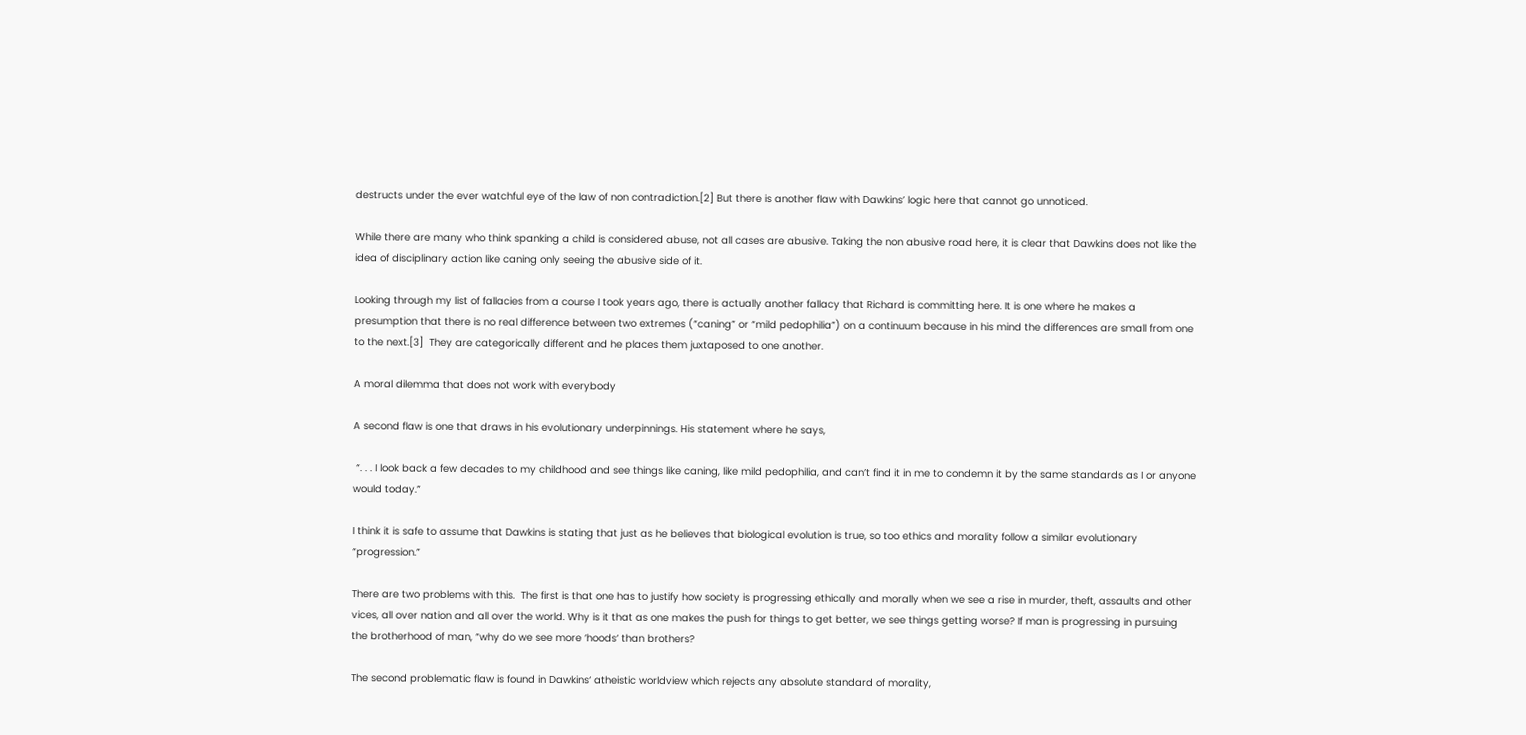destructs under the ever watchful eye of the law of non contradiction.[2] But there is another flaw with Dawkins’ logic here that cannot go unnoticed.

While there are many who think spanking a child is considered abuse, not all cases are abusive. Taking the non abusive road here, it is clear that Dawkins does not like the idea of disciplinary action like caning only seeing the abusive side of it.

Looking through my list of fallacies from a course I took years ago, there is actually another fallacy that Richard is committing here. It is one where he makes a presumption that there is no real difference between two extremes (“caning” or “mild pedophilia”) on a continuum because in his mind the differences are small from one to the next.[3]  They are categorically different and he places them juxtaposed to one another.

A moral dilemma that does not work with everybody

A second flaw is one that draws in his evolutionary underpinnings. His statement where he says,

 “. . . I look back a few decades to my childhood and see things like caning, like mild pedophilia, and can’t find it in me to condemn it by the same standards as I or anyone would today.”

I think it is safe to assume that Dawkins is stating that just as he believes that biological evolution is true, so too ethics and morality follow a similar evolutionary “progression.”

There are two problems with this.  The first is that one has to justify how society is progressing ethically and morally when we see a rise in murder, theft, assaults and other vices, all over nation and all over the world. Why is it that as one makes the push for things to get better, we see things getting worse? If man is progressing in pursuing the brotherhood of man, “why do we see more ‘hoods‘ than brothers?

The second problematic flaw is found in Dawkins‘ atheistic worldview which rejects any absolute standard of morality,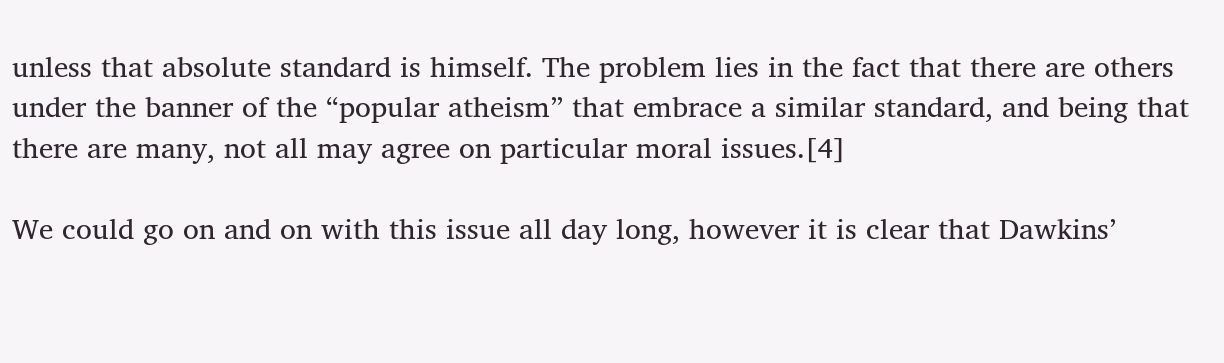unless that absolute standard is himself. The problem lies in the fact that there are others under the banner of the “popular atheism” that embrace a similar standard, and being that there are many, not all may agree on particular moral issues.[4]

We could go on and on with this issue all day long, however it is clear that Dawkins’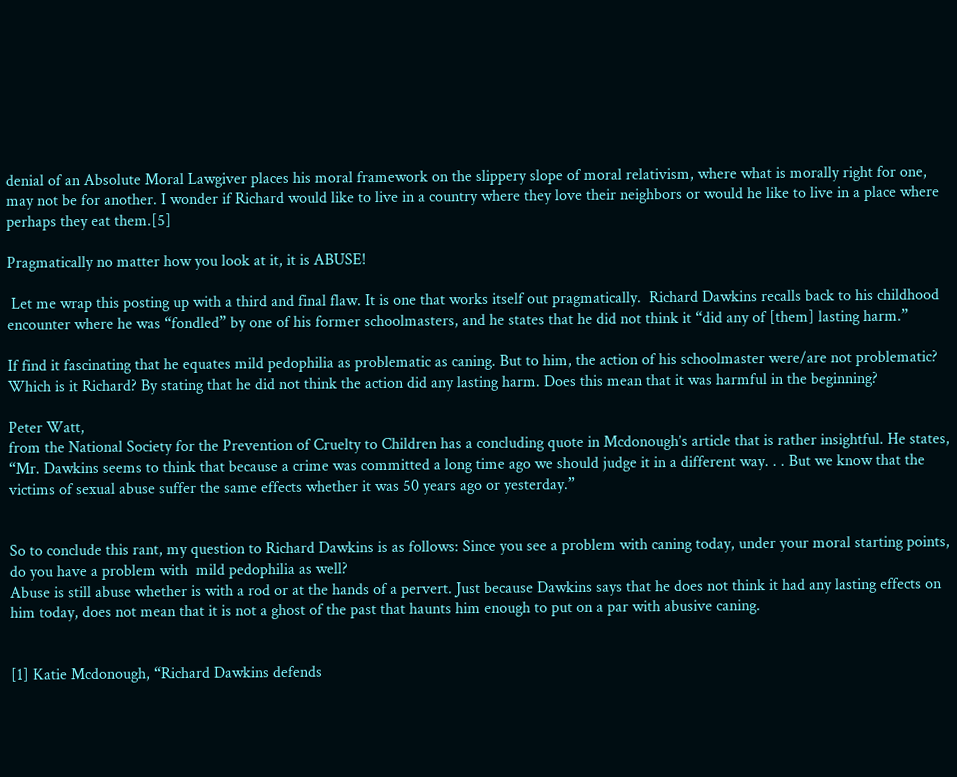denial of an Absolute Moral Lawgiver places his moral framework on the slippery slope of moral relativism, where what is morally right for one, may not be for another. I wonder if Richard would like to live in a country where they love their neighbors or would he like to live in a place where perhaps they eat them.[5]

Pragmatically no matter how you look at it, it is ABUSE!

 Let me wrap this posting up with a third and final flaw. It is one that works itself out pragmatically.  Richard Dawkins recalls back to his childhood encounter where he was “fondled” by one of his former schoolmasters, and he states that he did not think it “did any of [them] lasting harm.”

If find it fascinating that he equates mild pedophilia as problematic as caning. But to him, the action of his schoolmaster were/are not problematic? Which is it Richard? By stating that he did not think the action did any lasting harm. Does this mean that it was harmful in the beginning?

Peter Watt,
from the National Society for the Prevention of Cruelty to Children has a concluding quote in Mcdonough’s article that is rather insightful. He states, “Mr. Dawkins seems to think that because a crime was committed a long time ago we should judge it in a different way. . . But we know that the victims of sexual abuse suffer the same effects whether it was 50 years ago or yesterday.”


So to conclude this rant, my question to Richard Dawkins is as follows: Since you see a problem with caning today, under your moral starting points, do you have a problem with  mild pedophilia as well?
Abuse is still abuse whether is with a rod or at the hands of a pervert. Just because Dawkins says that he does not think it had any lasting effects on him today, does not mean that it is not a ghost of the past that haunts him enough to put on a par with abusive caning.


[1] Katie Mcdonough, “Richard Dawkins defends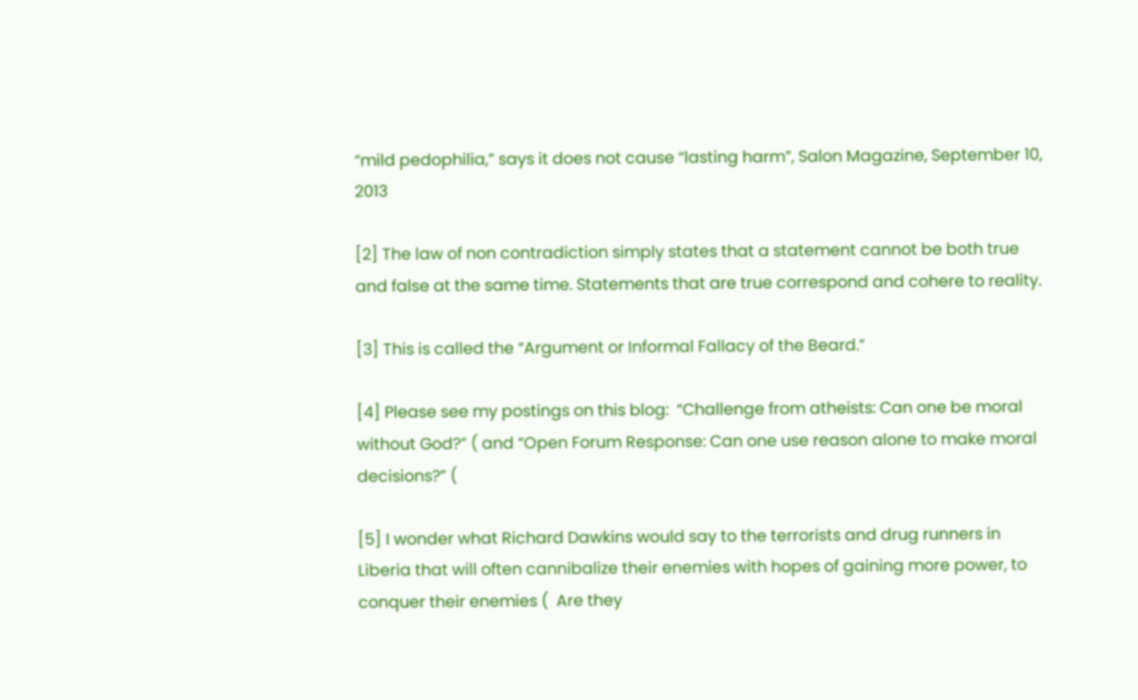“mild pedophilia,” says it does not cause “lasting harm”, Salon Magazine, September 10, 2013

[2] The law of non contradiction simply states that a statement cannot be both true and false at the same time. Statements that are true correspond and cohere to reality.

[3] This is called the “Argument or Informal Fallacy of the Beard.”

[4] Please see my postings on this blog:  “Challenge from atheists: Can one be moral without God?” ( and “Open Forum Response: Can one use reason alone to make moral decisions?” (

[5] I wonder what Richard Dawkins would say to the terrorists and drug runners in Liberia that will often cannibalize their enemies with hopes of gaining more power, to conquer their enemies (  Are they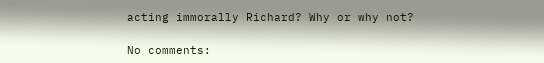acting immorally Richard? Why or why not?

No comments: